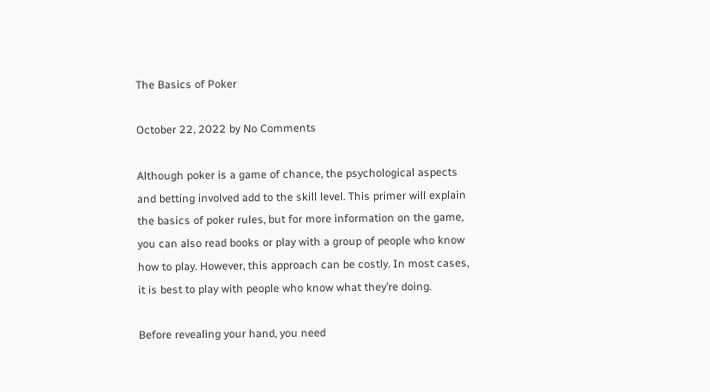The Basics of Poker

October 22, 2022 by No Comments

Although poker is a game of chance, the psychological aspects and betting involved add to the skill level. This primer will explain the basics of poker rules, but for more information on the game, you can also read books or play with a group of people who know how to play. However, this approach can be costly. In most cases, it is best to play with people who know what they’re doing.

Before revealing your hand, you need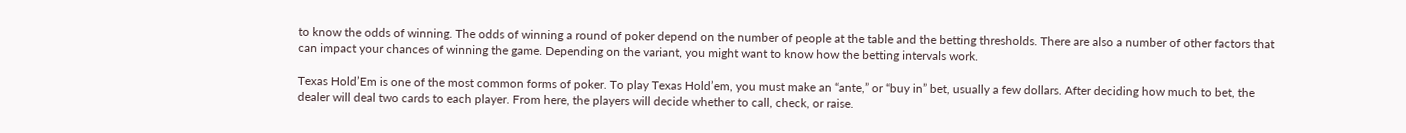to know the odds of winning. The odds of winning a round of poker depend on the number of people at the table and the betting thresholds. There are also a number of other factors that can impact your chances of winning the game. Depending on the variant, you might want to know how the betting intervals work.

Texas Hold’Em is one of the most common forms of poker. To play Texas Hold’em, you must make an “ante,” or “buy in” bet, usually a few dollars. After deciding how much to bet, the dealer will deal two cards to each player. From here, the players will decide whether to call, check, or raise.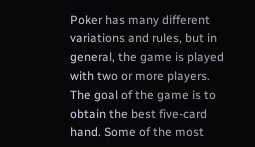Poker has many different variations and rules, but in general, the game is played with two or more players. The goal of the game is to obtain the best five-card hand. Some of the most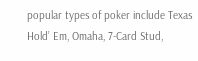popular types of poker include Texas Hold’ Em, Omaha, 7-Card Stud,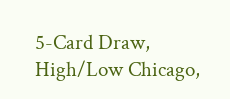5-Card Draw, High/Low Chicago,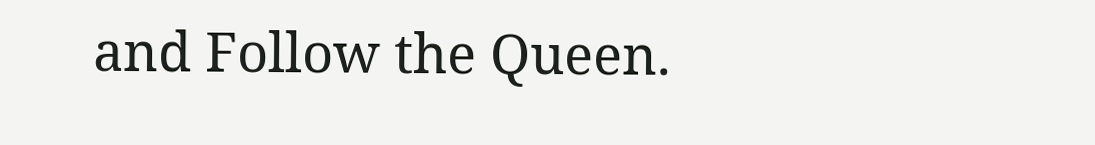and Follow the Queen.